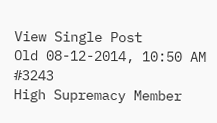View Single Post
Old 08-12-2014, 10:50 AM   #3243
High Supremacy Member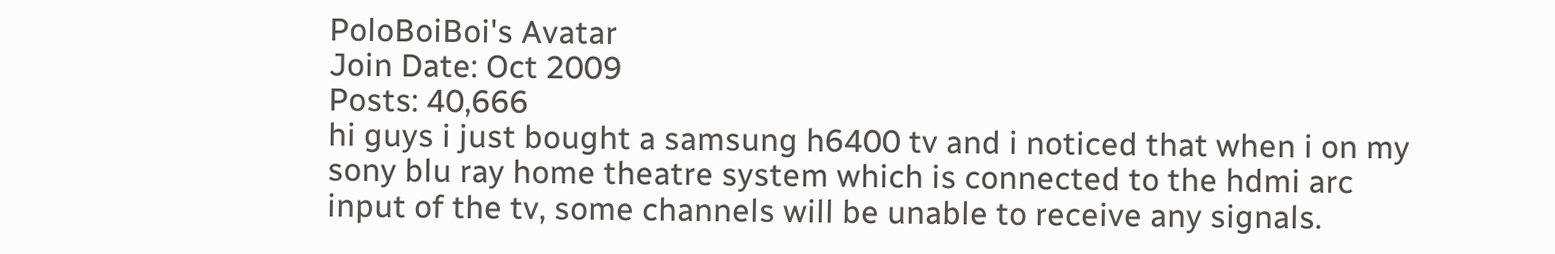PoloBoiBoi's Avatar
Join Date: Oct 2009
Posts: 40,666
hi guys i just bought a samsung h6400 tv and i noticed that when i on my sony blu ray home theatre system which is connected to the hdmi arc input of the tv, some channels will be unable to receive any signals.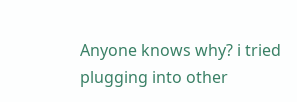Anyone knows why? i tried plugging into other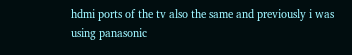hdmi ports of the tv also the same and previously i was using panasonic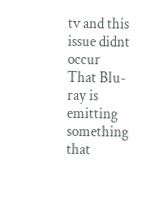tv and this issue didnt occur
That Blu-ray is emitting something that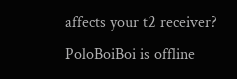affects your t2 receiver?
PoloBoiBoi is offline